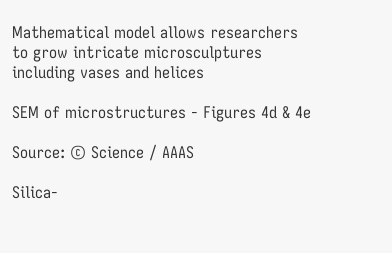Mathematical model allows researchers to grow intricate microsculptures including vases and helices

SEM of microstructures - Figures 4d & 4e

Source: © Science / AAAS

Silica-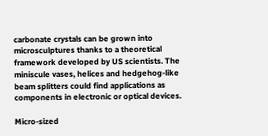carbonate crystals can be grown into microsculptures thanks to a theoretical framework developed by US scientists. The miniscule vases, helices and hedgehog-like beam splitters could find applications as components in electronic or optical devices.

Micro-sized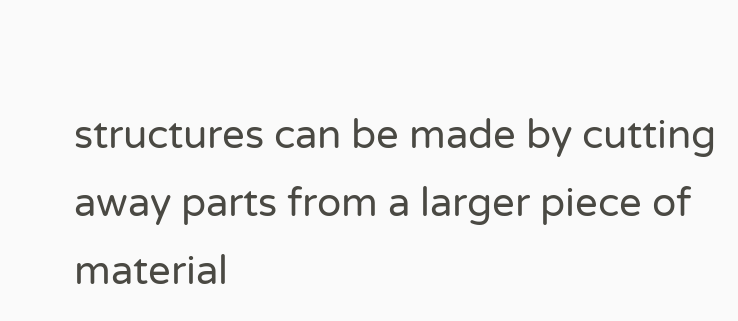structures can be made by cutting away parts from a larger piece of material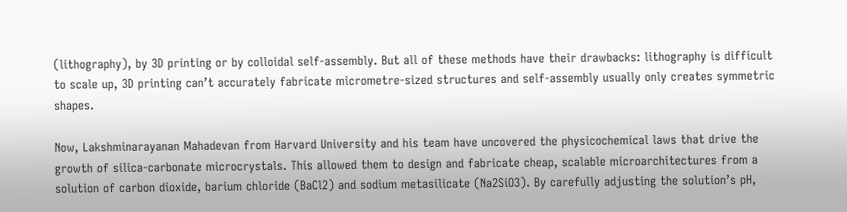(lithography), by 3D printing or by colloidal self-assembly. But all of these methods have their drawbacks: lithography is difficult to scale up, 3D printing can’t accurately fabricate micrometre-sized structures and self-assembly usually only creates symmetric shapes.

Now, Lakshminarayanan Mahadevan from Harvard University and his team have uncovered the physicochemical laws that drive the growth of silica-carbonate microcrystals. This allowed them to design and fabricate cheap, scalable microarchitectures from a solution of carbon dioxide, barium chloride (BaCl2) and sodium metasilicate (Na2SiO3). By carefully adjusting the solution’s pH,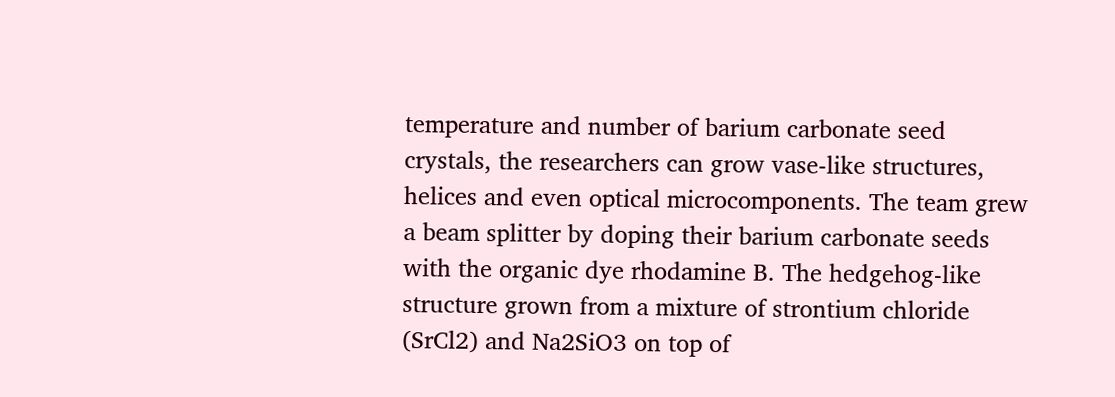temperature and number of barium carbonate seed crystals, the researchers can grow vase-like structures, helices and even optical microcomponents. The team grew a beam splitter by doping their barium carbonate seeds with the organic dye rhodamine B. The hedgehog-like structure grown from a mixture of strontium chloride (SrCl2) and Na2SiO3 on top of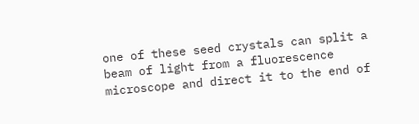one of these seed crystals can split a beam of light from a fluorescence microscope and direct it to the end of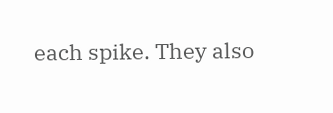each spike. They also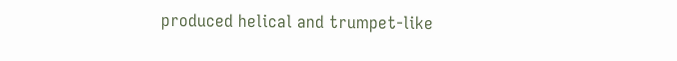produced helical and trumpet-like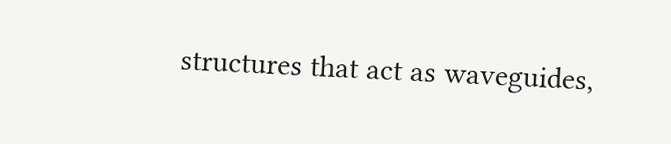structures that act as waveguides,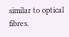similar to optical fibres.